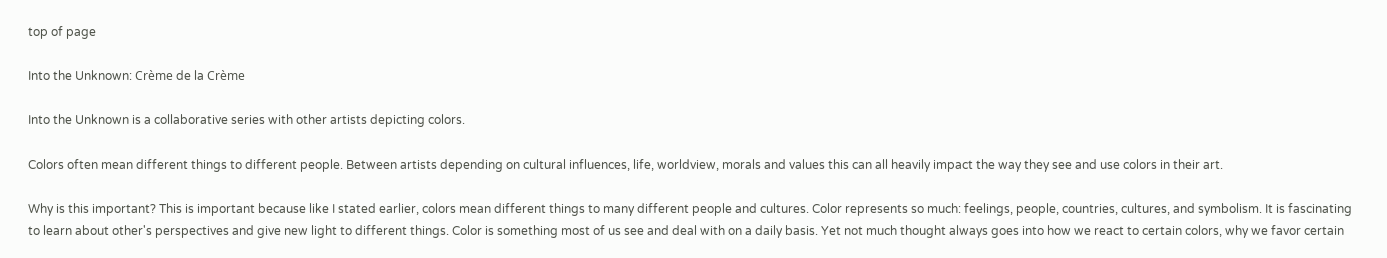top of page

Into the Unknown: Crème de la Crème

Into the Unknown is a collaborative series with other artists depicting colors.

Colors often mean different things to different people. Between artists depending on cultural influences, life, worldview, morals and values this can all heavily impact the way they see and use colors in their art.

Why is this important? This is important because like I stated earlier, colors mean different things to many different people and cultures. Color represents so much: feelings, people, countries, cultures, and symbolism. It is fascinating to learn about other's perspectives and give new light to different things. Color is something most of us see and deal with on a daily basis. Yet not much thought always goes into how we react to certain colors, why we favor certain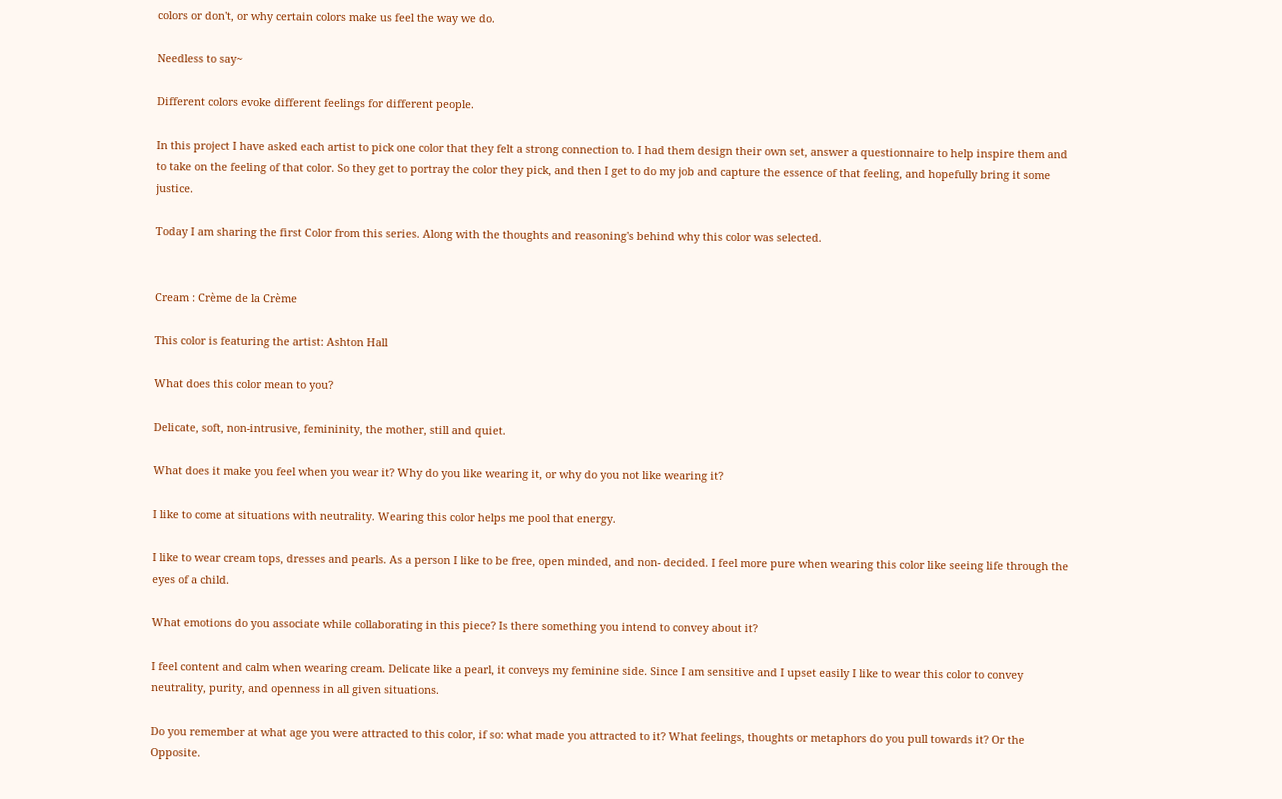colors or don't, or why certain colors make us feel the way we do.

Needless to say~

Different colors evoke different feelings for different people.

In this project I have asked each artist to pick one color that they felt a strong connection to. I had them design their own set, answer a questionnaire to help inspire them and to take on the feeling of that color. So they get to portray the color they pick, and then I get to do my job and capture the essence of that feeling, and hopefully bring it some justice.

Today I am sharing the first Color from this series. Along with the thoughts and reasoning's behind why this color was selected.


Cream : Crème de la Crème

This color is featuring the artist: Ashton Hall

What does this color mean to you?

Delicate, soft, non-intrusive, femininity, the mother, still and quiet.

What does it make you feel when you wear it? Why do you like wearing it, or why do you not like wearing it?

I like to come at situations with neutrality. Wearing this color helps me pool that energy.

I like to wear cream tops, dresses and pearls. As a person I like to be free, open minded, and non- decided. I feel more pure when wearing this color like seeing life through the eyes of a child.

What emotions do you associate while collaborating in this piece? Is there something you intend to convey about it?

I feel content and calm when wearing cream. Delicate like a pearl, it conveys my feminine side. Since I am sensitive and I upset easily I like to wear this color to convey neutrality, purity, and openness in all given situations.

Do you remember at what age you were attracted to this color, if so: what made you attracted to it? What feelings, thoughts or metaphors do you pull towards it? Or the Opposite.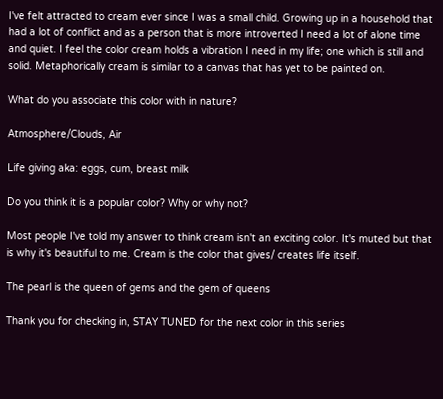I've felt attracted to cream ever since I was a small child. Growing up in a household that had a lot of conflict and as a person that is more introverted I need a lot of alone time and quiet. I feel the color cream holds a vibration I need in my life; one which is still and solid. Metaphorically cream is similar to a canvas that has yet to be painted on.

What do you associate this color with in nature?

Atmosphere/Clouds, Air

Life giving aka: eggs, cum, breast milk

Do you think it is a popular color? Why or why not?

Most people I've told my answer to think cream isn't an exciting color. It's muted but that is why it's beautiful to me. Cream is the color that gives/ creates life itself.

The pearl is the queen of gems and the gem of queens

Thank you for checking in, STAY TUNED for the next color in this series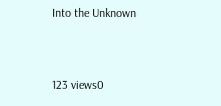Into the Unknown


123 views0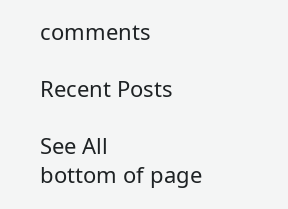comments

Recent Posts

See All
bottom of page